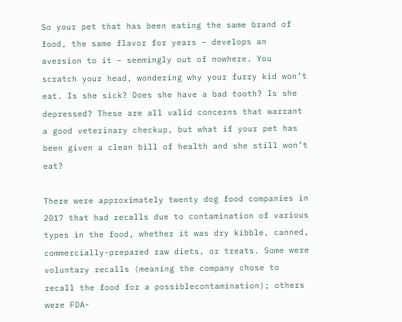So your pet that has been eating the same brand of food, the same flavor for years – develops an aversion to it – seemingly out of nowhere. You scratch your head, wondering why your furry kid won’t eat. Is she sick? Does she have a bad tooth? Is she depressed? These are all valid concerns that warrant a good veterinary checkup, but what if your pet has been given a clean bill of health and she still won’t eat?

There were approximately twenty dog food companies in 2017 that had recalls due to contamination of various types in the food, whether it was dry kibble, canned, commercially-prepared raw diets, or treats. Some were voluntary recalls (meaning the company chose to recall the food for a possiblecontamination); others were FDA-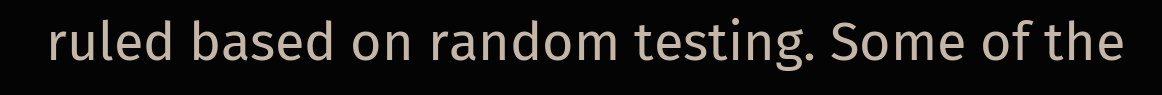ruled based on random testing. Some of the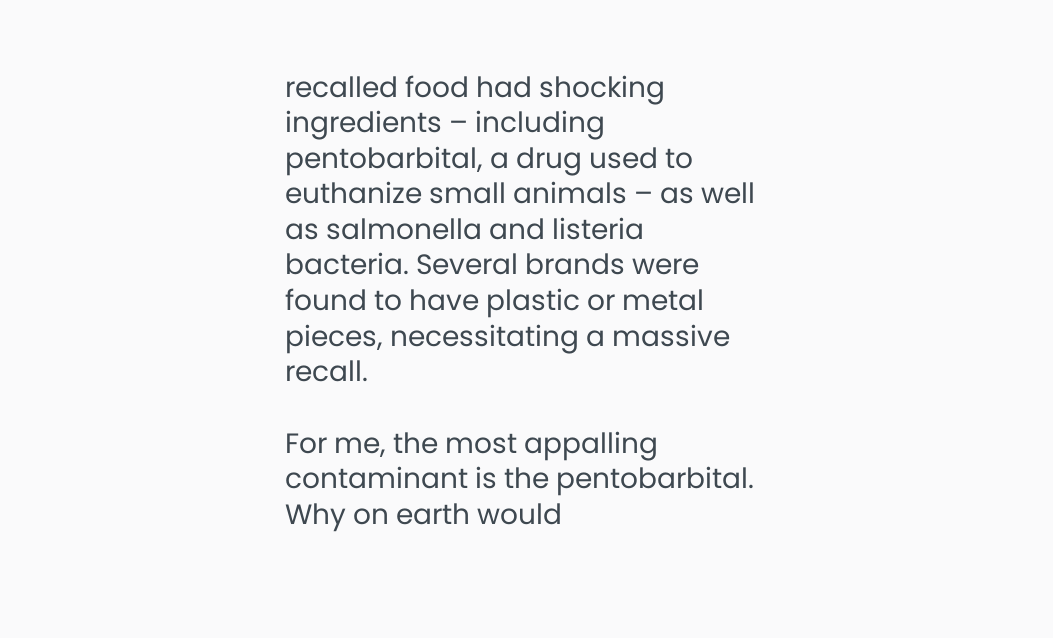recalled food had shocking ingredients – including pentobarbital, a drug used to euthanize small animals – as well as salmonella and listeria bacteria. Several brands were found to have plastic or metal pieces, necessitating a massive recall.

For me, the most appalling contaminant is the pentobarbital. Why on earth would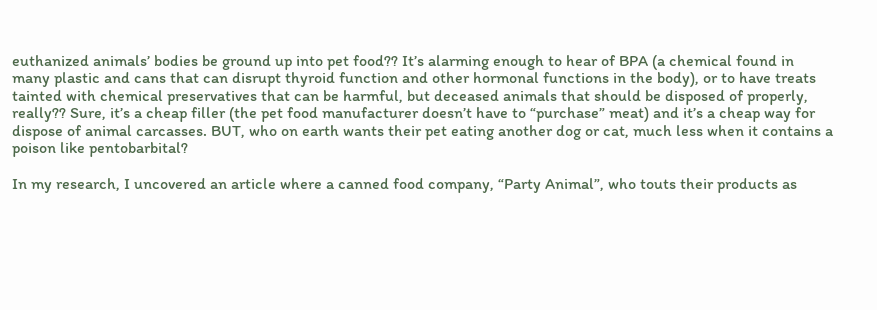euthanized animals’ bodies be ground up into pet food?? It’s alarming enough to hear of BPA (a chemical found in many plastic and cans that can disrupt thyroid function and other hormonal functions in the body), or to have treats tainted with chemical preservatives that can be harmful, but deceased animals that should be disposed of properly, really?? Sure, it’s a cheap filler (the pet food manufacturer doesn’t have to “purchase” meat) and it’s a cheap way for dispose of animal carcasses. BUT, who on earth wants their pet eating another dog or cat, much less when it contains a poison like pentobarbital?

In my research, I uncovered an article where a canned food company, “Party Animal”, who touts their products as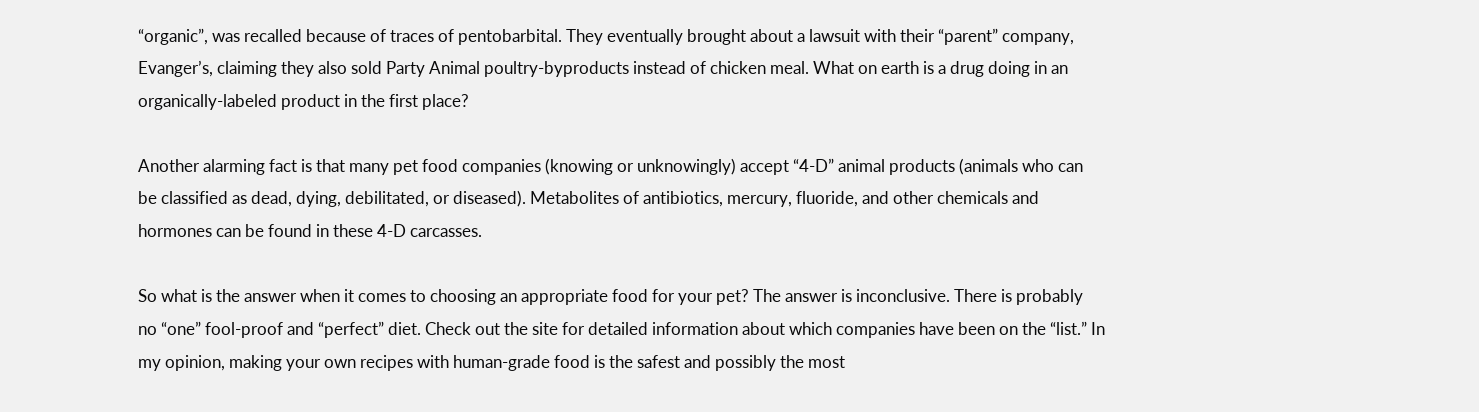“organic”, was recalled because of traces of pentobarbital. They eventually brought about a lawsuit with their “parent” company, Evanger’s, claiming they also sold Party Animal poultry-byproducts instead of chicken meal. What on earth is a drug doing in an organically-labeled product in the first place?

Another alarming fact is that many pet food companies (knowing or unknowingly) accept “4-D” animal products (animals who can be classified as dead, dying, debilitated, or diseased). Metabolites of antibiotics, mercury, fluoride, and other chemicals and hormones can be found in these 4-D carcasses.

So what is the answer when it comes to choosing an appropriate food for your pet? The answer is inconclusive. There is probably no “one” fool-proof and “perfect” diet. Check out the site for detailed information about which companies have been on the “list.” In my opinion, making your own recipes with human-grade food is the safest and possibly the most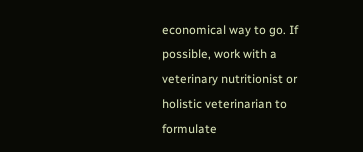economical way to go. If possible, work with a veterinary nutritionist or holistic veterinarian to formulate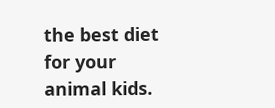the best diet for your animal kids.